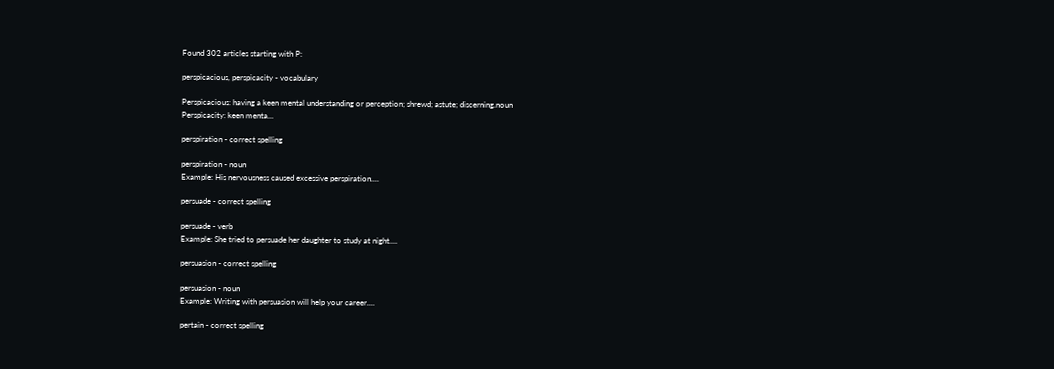Found 302 articles starting with P:

perspicacious, perspicacity - vocabulary

Perspicacious: having a keen mental understanding or perception; shrewd; astute; discerning.noun
Perspicacity: keen menta...

perspiration - correct spelling

perspiration - noun
Example: His nervousness caused excessive perspiration....

persuade - correct spelling

persuade - verb
Example: She tried to persuade her daughter to study at night....

persuasion - correct spelling

persuasion - noun
Example: Writing with persuasion will help your career....

pertain - correct spelling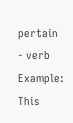pertain - verb
Example: This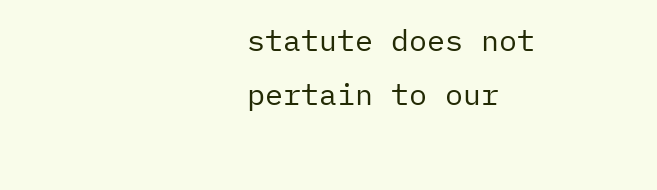statute does not pertain to our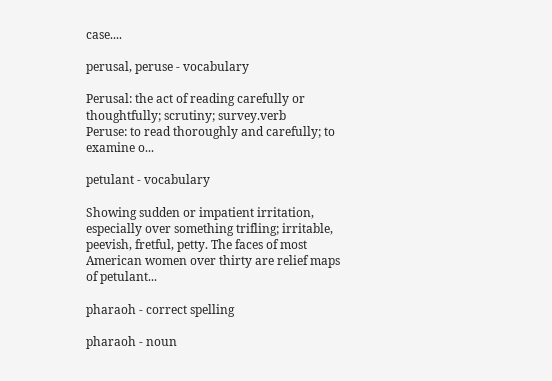case....

perusal, peruse - vocabulary

Perusal: the act of reading carefully or thoughtfully; scrutiny; survey.verb
Peruse: to read thoroughly and carefully; to examine o...

petulant - vocabulary

Showing sudden or impatient irritation, especially over something trifling; irritable, peevish, fretful, petty. The faces of most American women over thirty are relief maps of petulant...

pharaoh - correct spelling

pharaoh - noun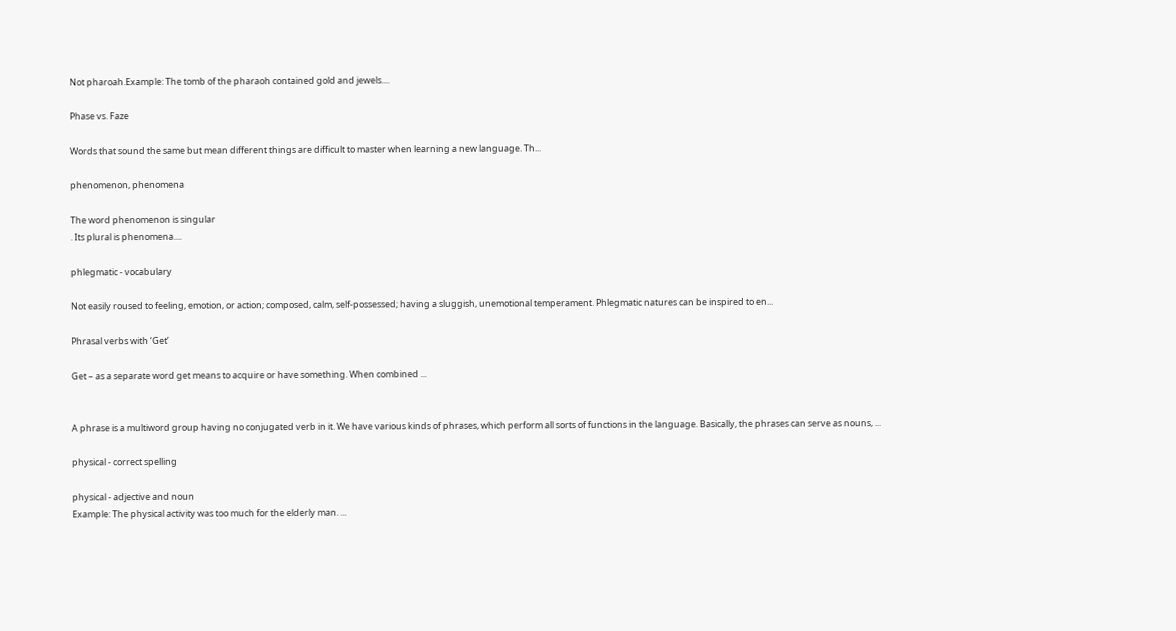Not pharoah.Example: The tomb of the pharaoh contained gold and jewels....

Phase vs. Faze

Words that sound the same but mean different things are difficult to master when learning a new language. Th...

phenomenon, phenomena

The word phenomenon is singular
. Its plural is phenomena....

phlegmatic - vocabulary

Not easily roused to feeling, emotion, or action; composed, calm, self-possessed; having a sluggish, unemotional temperament. Phlegmatic natures can be inspired to en...

Phrasal verbs with ‘Get’

Get – as a separate word get means to acquire or have something. When combined ...


A phrase is a multiword group having no conjugated verb in it. We have various kinds of phrases, which perform all sorts of functions in the language. Basically, the phrases can serve as nouns, ...

physical - correct spelling

physical - adjective and noun
Example: The physical activity was too much for the elderly man. ...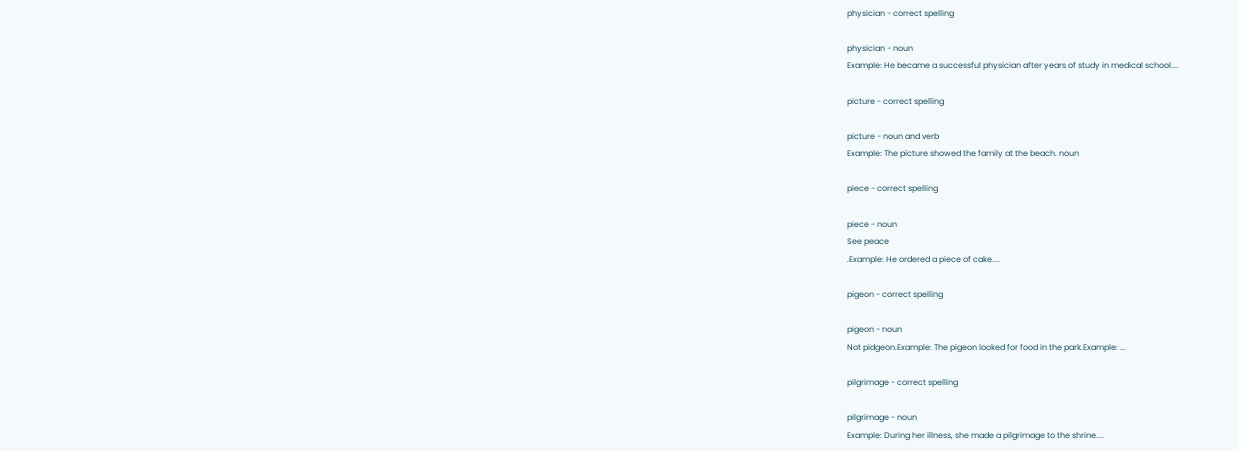physician - correct spelling

physician - noun
Example: He became a successful physician after years of study in medical school....

picture - correct spelling

picture - noun and verb
Example: The picture showed the family at the beach. noun

piece - correct spelling

piece - noun
See peace
.Example: He ordered a piece of cake....

pigeon - correct spelling

pigeon - noun
Not pidgeon.Example: The pigeon looked for food in the park.Example: ...

pilgrimage - correct spelling

pilgrimage - noun
Example: During her illness, she made a pilgrimage to the shrine....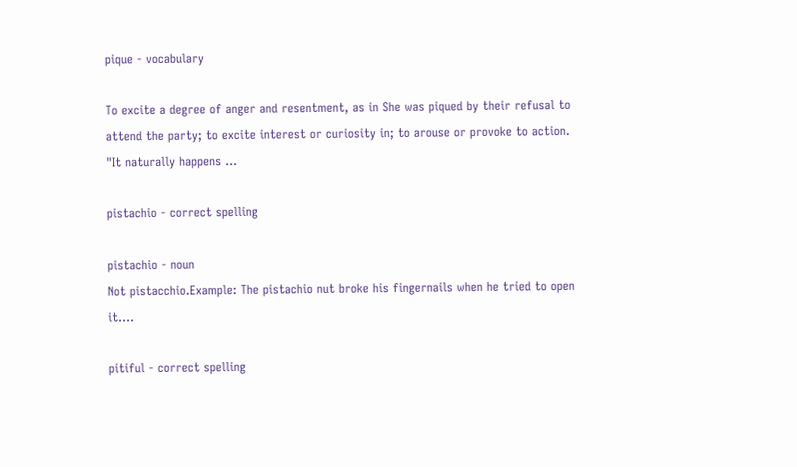pique - vocabulary

To excite a degree of anger and resentment, as in She was piqued by their refusal to attend the party; to excite interest or curiosity in; to arouse or provoke to action. "It naturally happens ...

pistachio - correct spelling

pistachio - noun
Not pistacchio.Example: The pistachio nut broke his fingernails when he tried to open it....

pitiful - correct spelling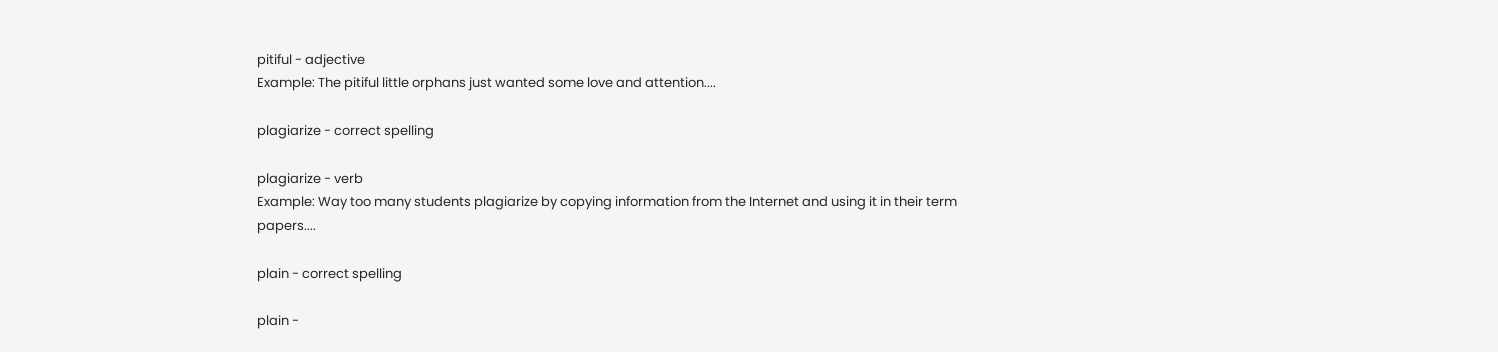pitiful - adjective
Example: The pitiful little orphans just wanted some love and attention....

plagiarize - correct spelling

plagiarize - verb
Example: Way too many students plagiarize by copying information from the Internet and using it in their term papers....

plain - correct spelling

plain -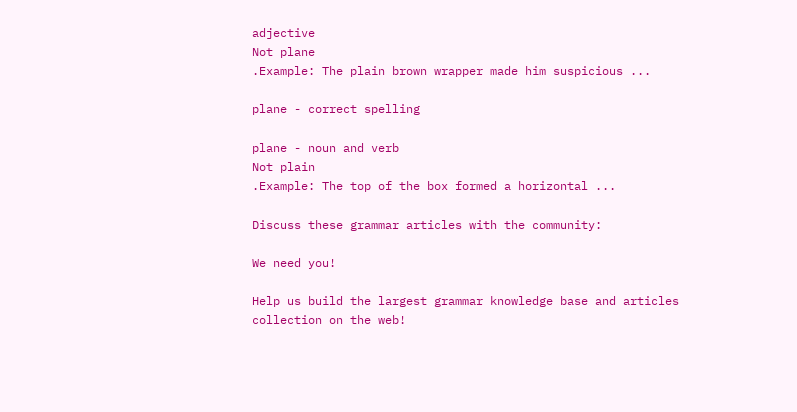adjective
Not plane
.Example: The plain brown wrapper made him suspicious ...

plane - correct spelling

plane - noun and verb
Not plain
.Example: The top of the box formed a horizontal ...

Discuss these grammar articles with the community:

We need you!

Help us build the largest grammar knowledge base and articles collection on the web!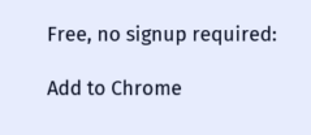Free, no signup required:

Add to Chrome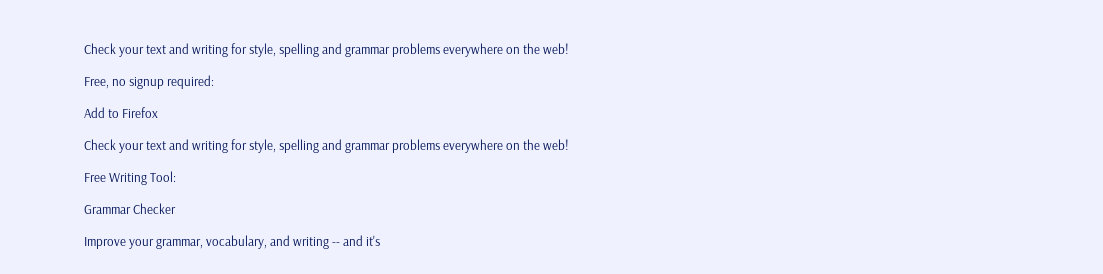Check your text and writing for style, spelling and grammar problems everywhere on the web!

Free, no signup required:

Add to Firefox

Check your text and writing for style, spelling and grammar problems everywhere on the web!

Free Writing Tool:

Grammar Checker

Improve your grammar, vocabulary, and writing -- and it's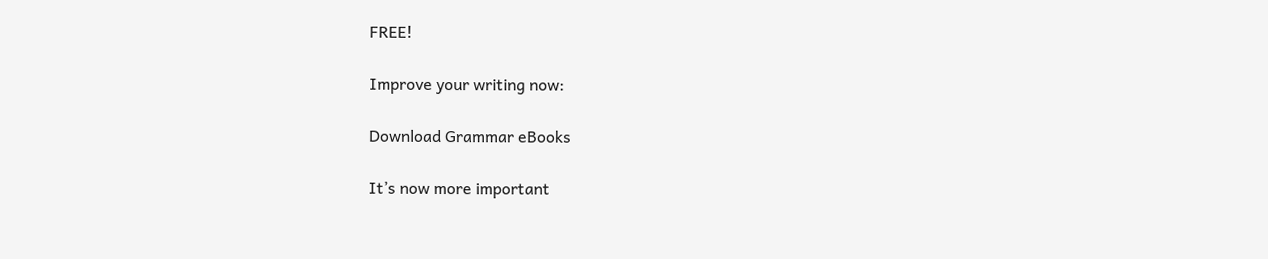FREE!

Improve your writing now:

Download Grammar eBooks

It’s now more important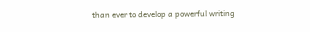than ever to develop a powerful writing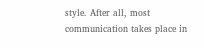style. After all, most communication takes place in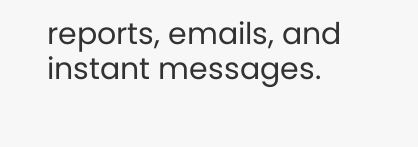reports, emails, and instant messages.